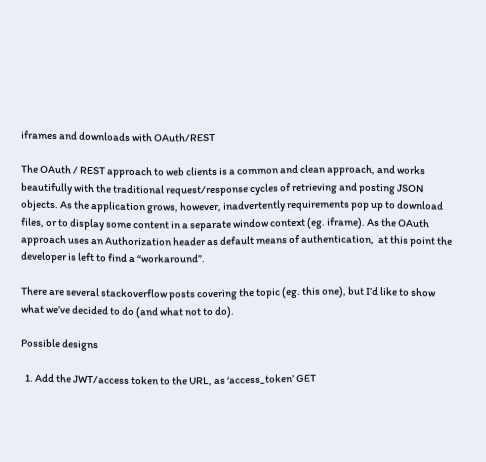iframes and downloads with OAuth/REST

The OAuth / REST approach to web clients is a common and clean approach, and works beautifully with the traditional request/response cycles of retrieving and posting JSON objects. As the application grows, however, inadvertently requirements pop up to download files, or to display some content in a separate window context (eg. iframe). As the OAuth approach uses an Authorization header as default means of authentication,  at this point the developer is left to find a “workaround”.

There are several stackoverflow posts covering the topic (eg. this one), but I’d like to show what we’ve decided to do (and what not to do).

Possible designs

  1. Add the JWT/access token to the URL, as ‘access_token’ GET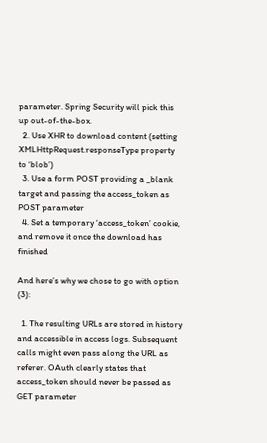parameter. Spring Security will pick this up out-of-the-box.
  2. Use XHR to download content (setting XMLHttpRequest.responseType property to ‘blob’)
  3. Use a form POST providing a _blank target and passing the access_token as POST parameter
  4. Set a temporary ‘access_token’ cookie, and remove it once the download has finished

And here’s why we chose to go with option (3):

  1. The resulting URLs are stored in history and accessible in access logs. Subsequent calls might even pass along the URL as referer. OAuth clearly states that access_token should never be passed as GET parameter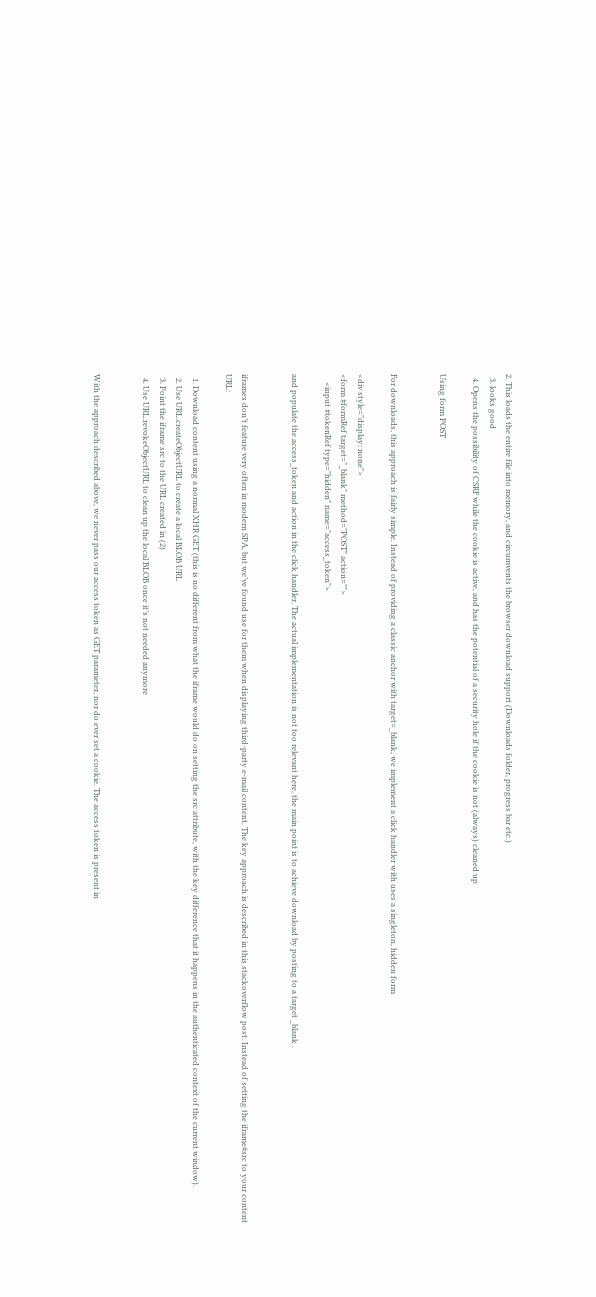2. This loads the entire file into memory, and circumvents the browser download support (Downloads folder, progress bar etc.)
  3. looks good
  4. Opens the possibility of CSRF while the cookie is active, and has the potential of a security hole if the cookie is not (always) cleaned up

Using form POST


For downloads, this approach is fairly simple. Instead of providing a classic anchor with target=_blank, we implement a click handler with uses a singleton, hidden form

<div style="display: none">
<form #formRef target="_blank" method="POST" action="">
    <input #tokenRef type="hidden" name="access_token">

and populate the access_token and action in the click handler. The actual implementation is not too relevant here, the main point is to achieve download by posting to a target _blank .


iframes don’t feature very often in modern SPA, but we’ve found use for them when displaying third-party e-mail content. The key approach is described in this stackoverflow post. Instead of setting the iframe#src to your content URL:

  1. Download content using a normal XHR GET (this is no different from what the iframe would do on setting the src attribute, with the key difference that it happens in the authenticated context of the current window).
  2. Use URL.createObjectURL to create a local BLOB URL
  3. Point the iframe src to the URL created in (2)
  4. Use URL.revokeObjectURL to clean up the local BLOB once it’s not needed anymore


With the approach described above, we never pass our access token as GET parameter, nor do ever set a cookie. The access token is present in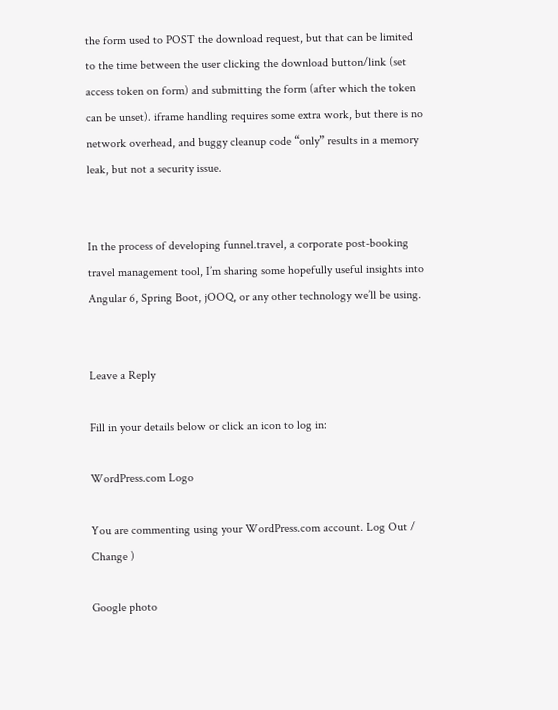the form used to POST the download request, but that can be limited to the time between the user clicking the download button/link (set access token on form) and submitting the form (after which the token can be unset). iframe handling requires some extra work, but there is no network overhead, and buggy cleanup code “only” results in a memory leak, but not a security issue.


In the process of developing funnel.travel, a corporate post-booking travel management tool, I’m sharing some hopefully useful insights into Angular 6, Spring Boot, jOOQ, or any other technology we’ll be using.


Leave a Reply

Fill in your details below or click an icon to log in:

WordPress.com Logo

You are commenting using your WordPress.com account. Log Out /  Change )

Google photo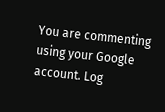You are commenting using your Google account. Log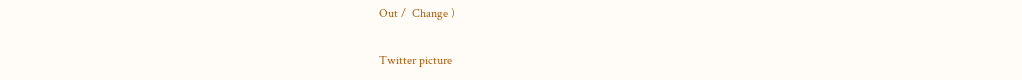Out /  Change )

Twitter picture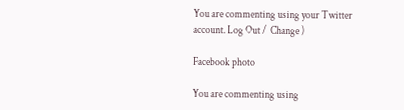You are commenting using your Twitter account. Log Out /  Change )

Facebook photo

You are commenting using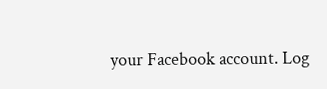your Facebook account. Log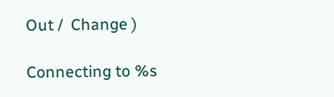Out /  Change )

Connecting to %s